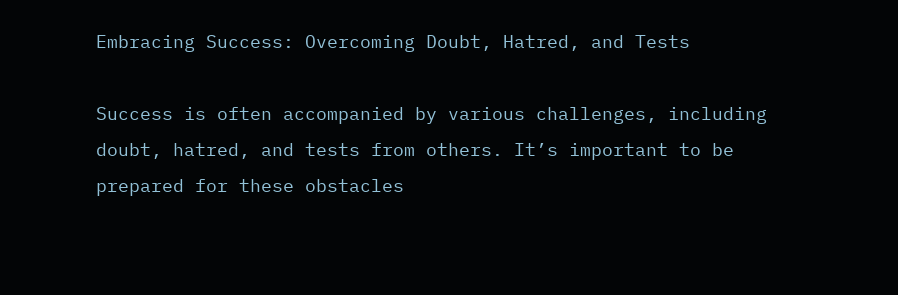Embracing Success: Overcoming Doubt, Hatred, and Tests

Success is often accompanied by various challenges, including doubt, hatred, and tests from others. It’s important to be prepared for these obstacles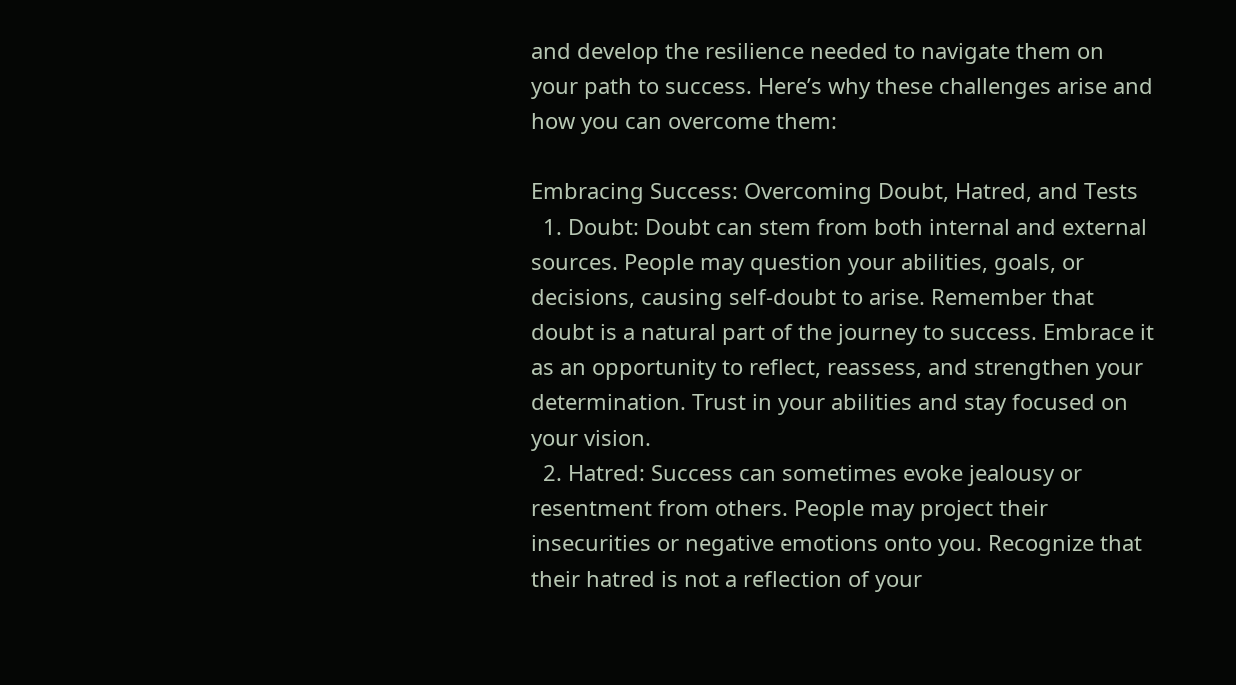and develop the resilience needed to navigate them on your path to success. Here’s why these challenges arise and how you can overcome them:

Embracing Success: Overcoming Doubt, Hatred, and Tests
  1. Doubt: Doubt can stem from both internal and external sources. People may question your abilities, goals, or decisions, causing self-doubt to arise. Remember that doubt is a natural part of the journey to success. Embrace it as an opportunity to reflect, reassess, and strengthen your determination. Trust in your abilities and stay focused on your vision.
  2. Hatred: Success can sometimes evoke jealousy or resentment from others. People may project their insecurities or negative emotions onto you. Recognize that their hatred is not a reflection of your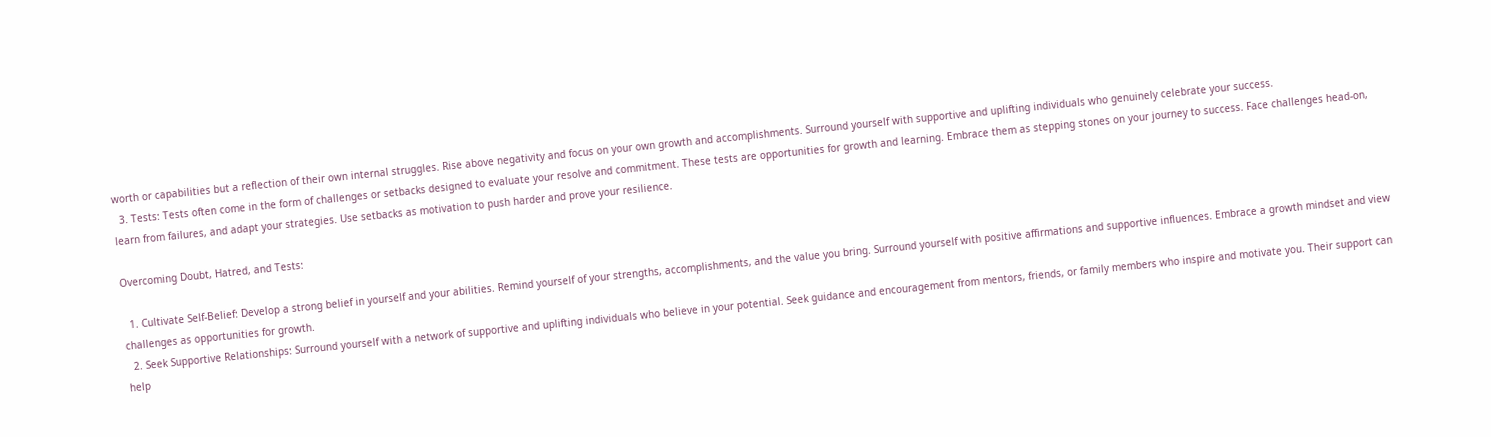worth or capabilities but a reflection of their own internal struggles. Rise above negativity and focus on your own growth and accomplishments. Surround yourself with supportive and uplifting individuals who genuinely celebrate your success.
  3. Tests: Tests often come in the form of challenges or setbacks designed to evaluate your resolve and commitment. These tests are opportunities for growth and learning. Embrace them as stepping stones on your journey to success. Face challenges head-on, learn from failures, and adapt your strategies. Use setbacks as motivation to push harder and prove your resilience.

Overcoming Doubt, Hatred, and Tests:

  1. Cultivate Self-Belief: Develop a strong belief in yourself and your abilities. Remind yourself of your strengths, accomplishments, and the value you bring. Surround yourself with positive affirmations and supportive influences. Embrace a growth mindset and view challenges as opportunities for growth.
  2. Seek Supportive Relationships: Surround yourself with a network of supportive and uplifting individuals who believe in your potential. Seek guidance and encouragement from mentors, friends, or family members who inspire and motivate you. Their support can help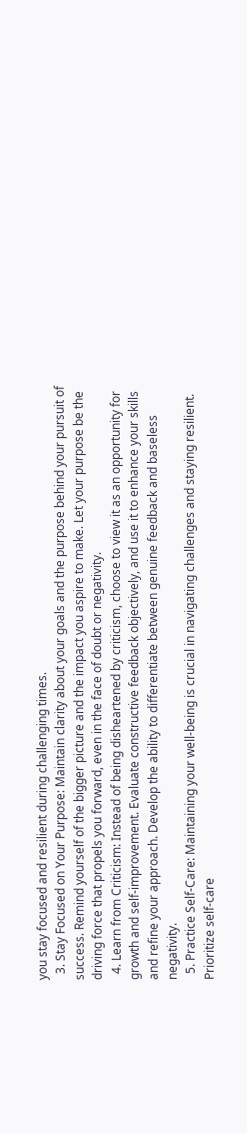you stay focused and resilient during challenging times.
  3. Stay Focused on Your Purpose: Maintain clarity about your goals and the purpose behind your pursuit of success. Remind yourself of the bigger picture and the impact you aspire to make. Let your purpose be the driving force that propels you forward, even in the face of doubt or negativity.
  4. Learn from Criticism: Instead of being disheartened by criticism, choose to view it as an opportunity for growth and self-improvement. Evaluate constructive feedback objectively, and use it to enhance your skills and refine your approach. Develop the ability to differentiate between genuine feedback and baseless negativity.
  5. Practice Self-Care: Maintaining your well-being is crucial in navigating challenges and staying resilient. Prioritize self-care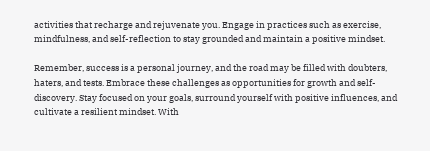activities that recharge and rejuvenate you. Engage in practices such as exercise, mindfulness, and self-reflection to stay grounded and maintain a positive mindset.

Remember, success is a personal journey, and the road may be filled with doubters, haters, and tests. Embrace these challenges as opportunities for growth and self-discovery. Stay focused on your goals, surround yourself with positive influences, and cultivate a resilient mindset. With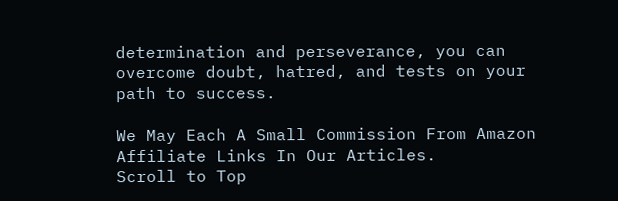determination and perseverance, you can overcome doubt, hatred, and tests on your path to success.

We May Each A Small Commission From Amazon Affiliate Links In Our Articles.
Scroll to Top